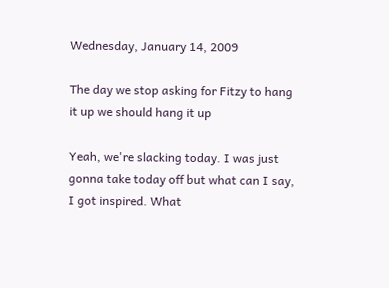Wednesday, January 14, 2009

The day we stop asking for Fitzy to hang it up we should hang it up

Yeah, we're slacking today. I was just gonna take today off but what can I say, I got inspired. What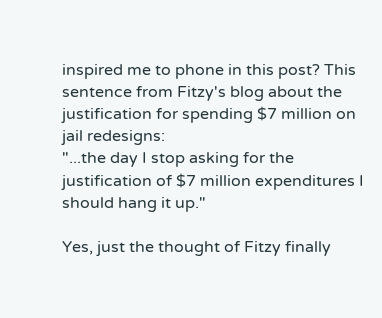inspired me to phone in this post? This sentence from Fitzy's blog about the justification for spending $7 million on jail redesigns:
"...the day I stop asking for the justification of $7 million expenditures I should hang it up."

Yes, just the thought of Fitzy finally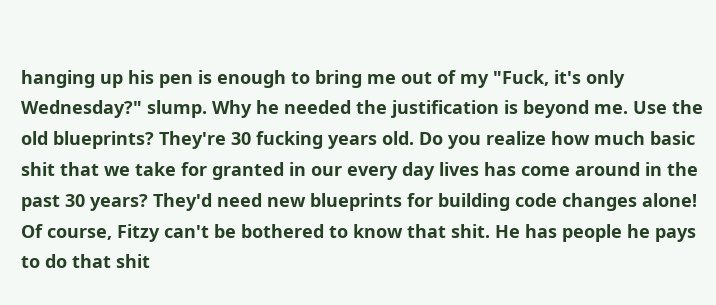hanging up his pen is enough to bring me out of my "Fuck, it's only Wednesday?" slump. Why he needed the justification is beyond me. Use the old blueprints? They're 30 fucking years old. Do you realize how much basic shit that we take for granted in our every day lives has come around in the past 30 years? They'd need new blueprints for building code changes alone! Of course, Fitzy can't be bothered to know that shit. He has people he pays to do that shit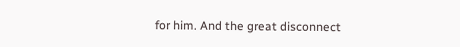for him. And the great disconnect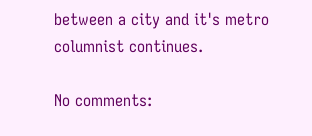between a city and it's metro columnist continues.

No comments: